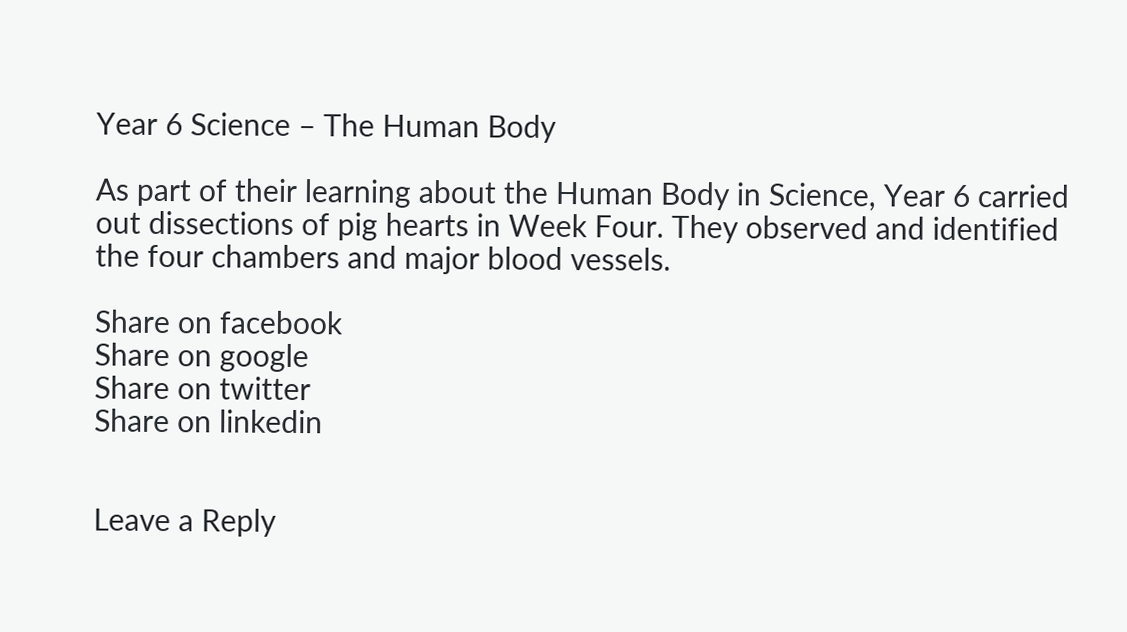Year 6 Science – The Human Body

As part of their learning about the Human Body in Science, Year 6 carried out dissections of pig hearts in Week Four. They observed and identified the four chambers and major blood vessels.

Share on facebook
Share on google
Share on twitter
Share on linkedin


Leave a Reply